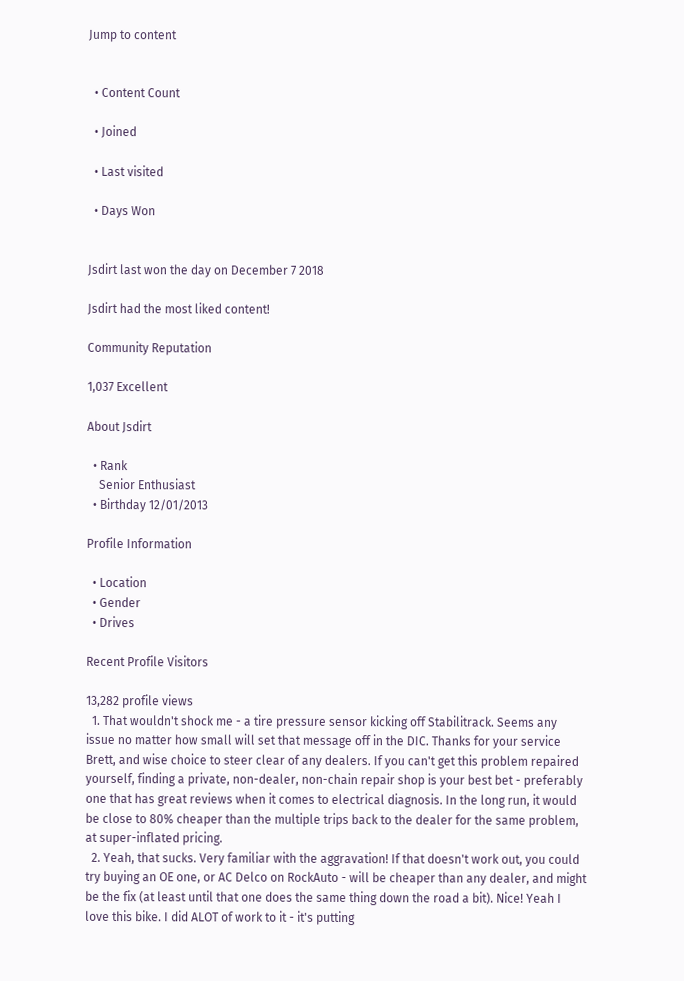Jump to content


  • Content Count

  • Joined

  • Last visited

  • Days Won


Jsdirt last won the day on December 7 2018

Jsdirt had the most liked content!

Community Reputation

1,037 Excellent

About Jsdirt

  • Rank
    Senior Enthusiast
  • Birthday 12/01/2013

Profile Information

  • Location
  • Gender
  • Drives

Recent Profile Visitors

13,282 profile views
  1. That wouldn't shock me - a tire pressure sensor kicking off Stabilitrack. Seems any issue no matter how small will set that message off in the DIC. Thanks for your service Brett, and wise choice to steer clear of any dealers. If you can't get this problem repaired yourself, finding a private, non-dealer, non-chain repair shop is your best bet - preferably one that has great reviews when it comes to electrical diagnosis. In the long run, it would be close to 80% cheaper than the multiple trips back to the dealer for the same problem, at super-inflated pricing.
  2. Yeah, that sucks. Very familiar with the aggravation! If that doesn't work out, you could try buying an OE one, or AC Delco on RockAuto - will be cheaper than any dealer, and might be the fix (at least until that one does the same thing down the road a bit). Nice! Yeah I love this bike. I did ALOT of work to it - it's putting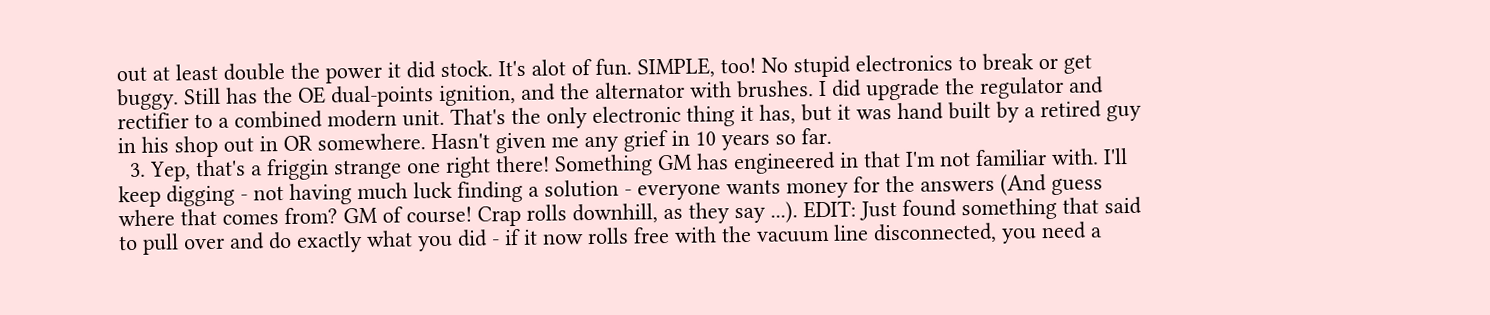out at least double the power it did stock. It's alot of fun. SIMPLE, too! No stupid electronics to break or get buggy. Still has the OE dual-points ignition, and the alternator with brushes. I did upgrade the regulator and rectifier to a combined modern unit. That's the only electronic thing it has, but it was hand built by a retired guy in his shop out in OR somewhere. Hasn't given me any grief in 10 years so far.
  3. Yep, that's a friggin strange one right there! Something GM has engineered in that I'm not familiar with. I'll keep digging - not having much luck finding a solution - everyone wants money for the answers (And guess where that comes from? GM of course! Crap rolls downhill, as they say ...). EDIT: Just found something that said to pull over and do exactly what you did - if it now rolls free with the vacuum line disconnected, you need a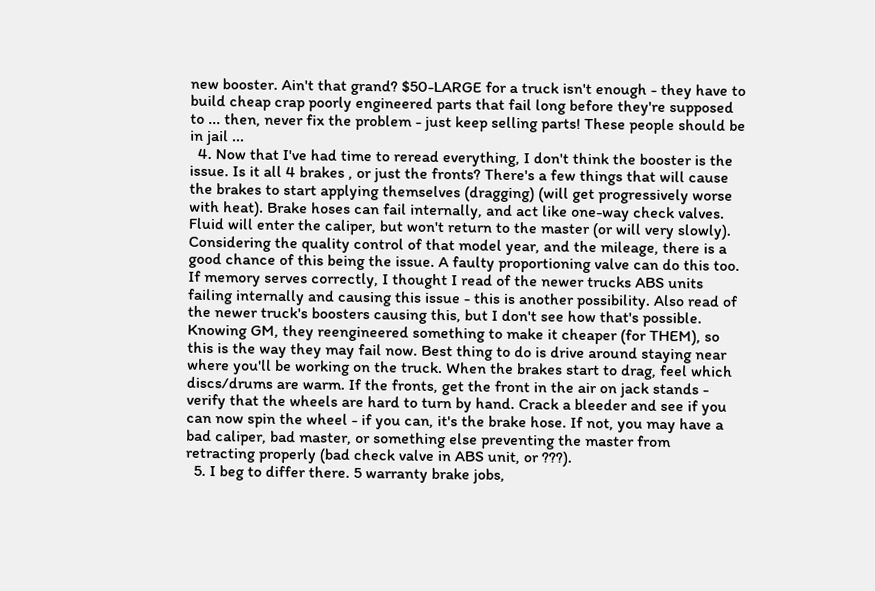new booster. Ain't that grand? $50-LARGE for a truck isn't enough - they have to build cheap crap poorly engineered parts that fail long before they're supposed to ... then, never fix the problem - just keep selling parts! These people should be in jail ...
  4. Now that I've had time to reread everything, I don't think the booster is the issue. Is it all 4 brakes , or just the fronts? There's a few things that will cause the brakes to start applying themselves (dragging) (will get progressively worse with heat). Brake hoses can fail internally, and act like one-way check valves. Fluid will enter the caliper, but won't return to the master (or will very slowly). Considering the quality control of that model year, and the mileage, there is a good chance of this being the issue. A faulty proportioning valve can do this too. If memory serves correctly, I thought I read of the newer trucks ABS units failing internally and causing this issue - this is another possibility. Also read of the newer truck's boosters causing this, but I don't see how that's possible. Knowing GM, they reengineered something to make it cheaper (for THEM), so this is the way they may fail now. Best thing to do is drive around staying near where you'll be working on the truck. When the brakes start to drag, feel which discs/drums are warm. If the fronts, get the front in the air on jack stands - verify that the wheels are hard to turn by hand. Crack a bleeder and see if you can now spin the wheel - if you can, it's the brake hose. If not, you may have a bad caliper, bad master, or something else preventing the master from retracting properly (bad check valve in ABS unit, or ???).
  5. I beg to differ there. 5 warranty brake jobs,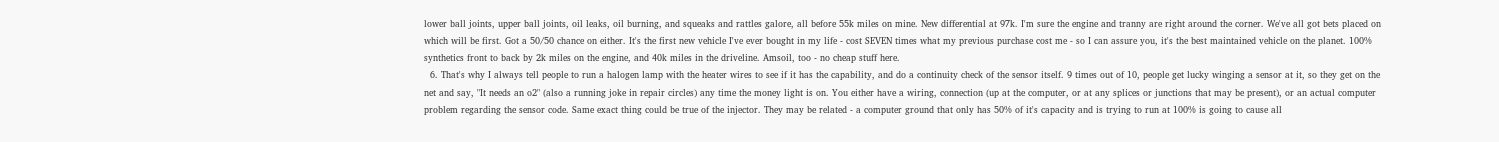lower ball joints, upper ball joints, oil leaks, oil burning, and squeaks and rattles galore, all before 55k miles on mine. New differential at 97k. I'm sure the engine and tranny are right around the corner. We've all got bets placed on which will be first. Got a 50/50 chance on either. It's the first new vehicle I've ever bought in my life - cost SEVEN times what my previous purchase cost me - so I can assure you, it's the best maintained vehicle on the planet. 100% synthetics front to back by 2k miles on the engine, and 40k miles in the driveline. Amsoil, too - no cheap stuff here.
  6. That's why I always tell people to run a halogen lamp with the heater wires to see if it has the capability, and do a continuity check of the sensor itself. 9 times out of 10, people get lucky winging a sensor at it, so they get on the net and say, "It needs an o2" (also a running joke in repair circles) any time the money light is on. You either have a wiring, connection (up at the computer, or at any splices or junctions that may be present), or an actual computer problem regarding the sensor code. Same exact thing could be true of the injector. They may be related - a computer ground that only has 50% of it's capacity and is trying to run at 100% is going to cause all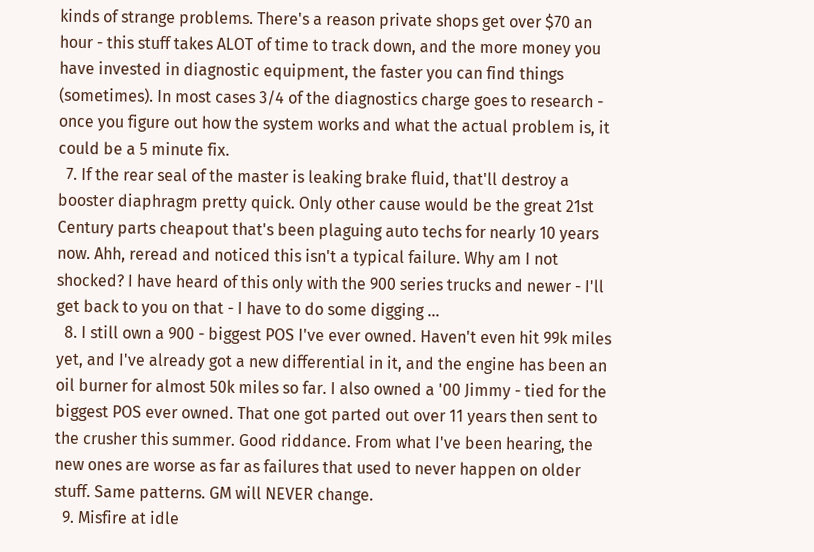kinds of strange problems. There's a reason private shops get over $70 an hour - this stuff takes ALOT of time to track down, and the more money you have invested in diagnostic equipment, the faster you can find things (sometimes). In most cases 3/4 of the diagnostics charge goes to research - once you figure out how the system works and what the actual problem is, it could be a 5 minute fix.
  7. If the rear seal of the master is leaking brake fluid, that'll destroy a booster diaphragm pretty quick. Only other cause would be the great 21st Century parts cheapout that's been plaguing auto techs for nearly 10 years now. Ahh, reread and noticed this isn't a typical failure. Why am I not shocked? I have heard of this only with the 900 series trucks and newer - I'll get back to you on that - I have to do some digging ...
  8. I still own a 900 - biggest POS I've ever owned. Haven't even hit 99k miles yet, and I've already got a new differential in it, and the engine has been an oil burner for almost 50k miles so far. I also owned a '00 Jimmy - tied for the biggest POS ever owned. That one got parted out over 11 years then sent to the crusher this summer. Good riddance. From what I've been hearing, the new ones are worse as far as failures that used to never happen on older stuff. Same patterns. GM will NEVER change.
  9. Misfire at idle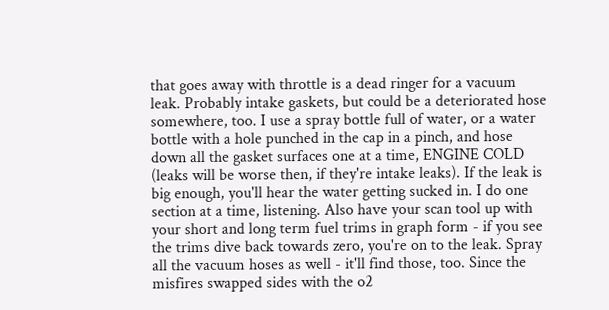that goes away with throttle is a dead ringer for a vacuum leak. Probably intake gaskets, but could be a deteriorated hose somewhere, too. I use a spray bottle full of water, or a water bottle with a hole punched in the cap in a pinch, and hose down all the gasket surfaces one at a time, ENGINE COLD (leaks will be worse then, if they're intake leaks). If the leak is big enough, you'll hear the water getting sucked in. I do one section at a time, listening. Also have your scan tool up with your short and long term fuel trims in graph form - if you see the trims dive back towards zero, you're on to the leak. Spray all the vacuum hoses as well - it'll find those, too. Since the misfires swapped sides with the o2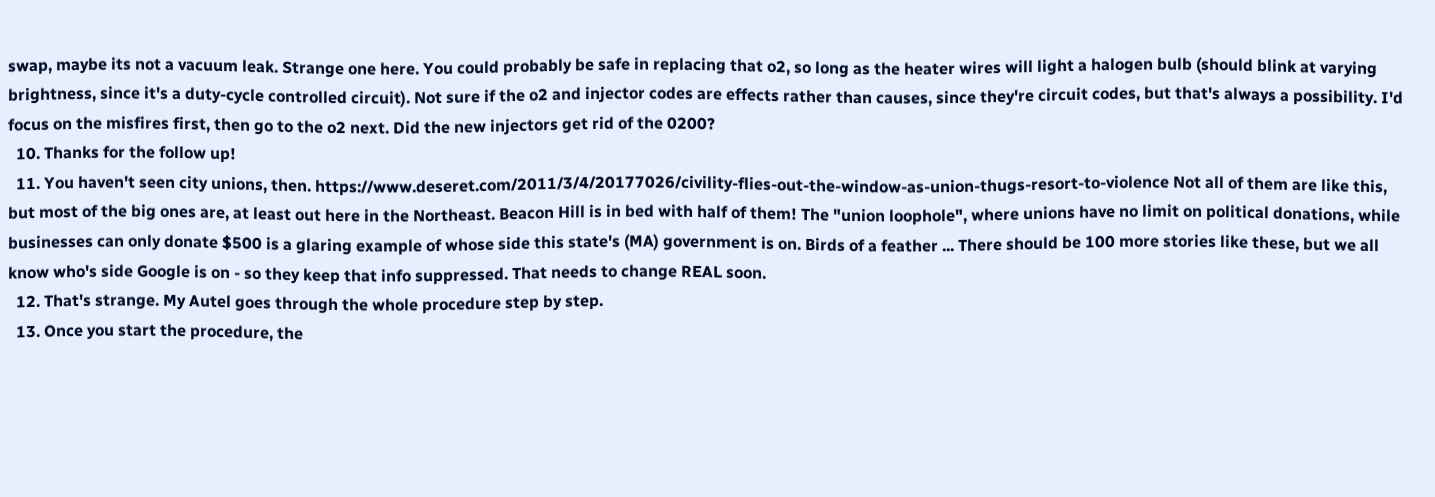swap, maybe its not a vacuum leak. Strange one here. You could probably be safe in replacing that o2, so long as the heater wires will light a halogen bulb (should blink at varying brightness, since it's a duty-cycle controlled circuit). Not sure if the o2 and injector codes are effects rather than causes, since they're circuit codes, but that's always a possibility. I'd focus on the misfires first, then go to the o2 next. Did the new injectors get rid of the 0200?
  10. Thanks for the follow up!
  11. You haven't seen city unions, then. https://www.deseret.com/2011/3/4/20177026/civility-flies-out-the-window-as-union-thugs-resort-to-violence Not all of them are like this, but most of the big ones are, at least out here in the Northeast. Beacon Hill is in bed with half of them! The "union loophole", where unions have no limit on political donations, while businesses can only donate $500 is a glaring example of whose side this state's (MA) government is on. Birds of a feather ... There should be 100 more stories like these, but we all know who's side Google is on - so they keep that info suppressed. That needs to change REAL soon.
  12. That's strange. My Autel goes through the whole procedure step by step.
  13. Once you start the procedure, the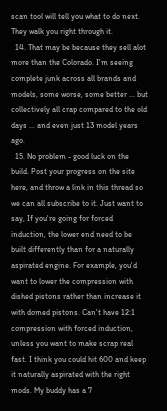scan tool will tell you what to do next. They walk you right through it.
  14. That may be because they sell alot more than the Colorado. I'm seeing complete junk across all brands and models, some worse, some better ... but collectively all crap compared to the old days ... and even just 13 model years ago.
  15. No problem - good luck on the build. Post your progress on the site here, and throw a link in this thread so we can all subscribe to it. Just want to say, If you're going for forced induction, the lower end need to be built differently than for a naturally aspirated engine. For example, you'd want to lower the compression with dished pistons rather than increase it with domed pistons. Can't have 12:1 compression with forced induction, unless you want to make scrap real fast. I think you could hit 600 and keep it naturally aspirated with the right mods. My buddy has a 7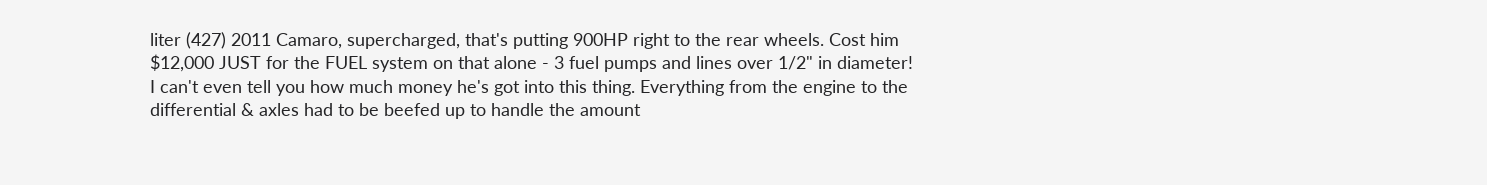liter (427) 2011 Camaro, supercharged, that's putting 900HP right to the rear wheels. Cost him $12,000 JUST for the FUEL system on that alone - 3 fuel pumps and lines over 1/2" in diameter! I can't even tell you how much money he's got into this thing. Everything from the engine to the differential & axles had to be beefed up to handle the amount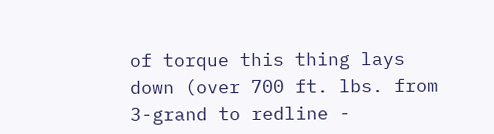of torque this thing lays down (over 700 ft. lbs. from 3-grand to redline -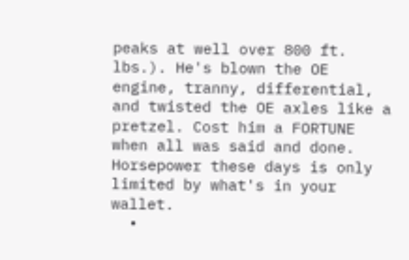peaks at well over 800 ft. lbs.). He's blown the OE engine, tranny, differential, and twisted the OE axles like a pretzel. Cost him a FORTUNE when all was said and done. Horsepower these days is only limited by what's in your wallet.
  •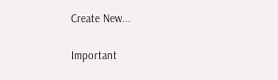Create New...

Important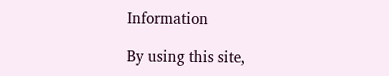Information

By using this site,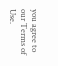you agree to our Terms of Use.